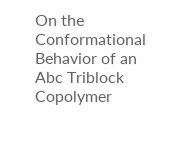On the Conformational Behavior of an Abc Triblock Copolymer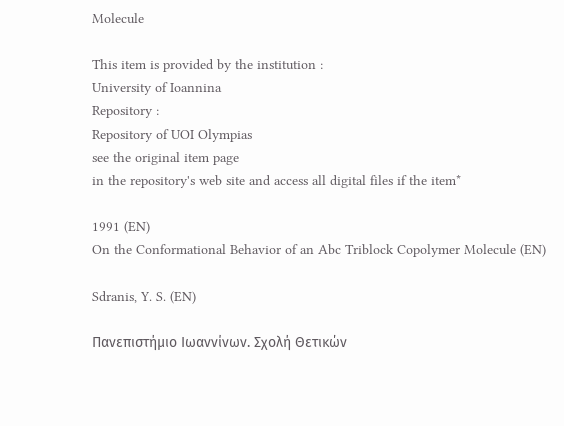Molecule

This item is provided by the institution :
University of Ioannina
Repository :
Repository of UOI Olympias
see the original item page
in the repository's web site and access all digital files if the item*

1991 (EN)
On the Conformational Behavior of an Abc Triblock Copolymer Molecule (EN)

Sdranis, Y. S. (EN)

Πανεπιστήμιο Ιωαννίνων. Σχολή Θετικών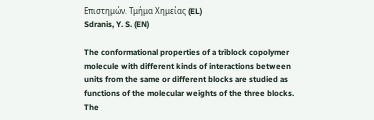Επιστημών. Τμήμα Χημείας (EL)
Sdranis, Y. S. (EN)

The conformational properties of a triblock copolymer molecule with different kinds of interactions between units from the same or different blocks are studied as functions of the molecular weights of the three blocks. The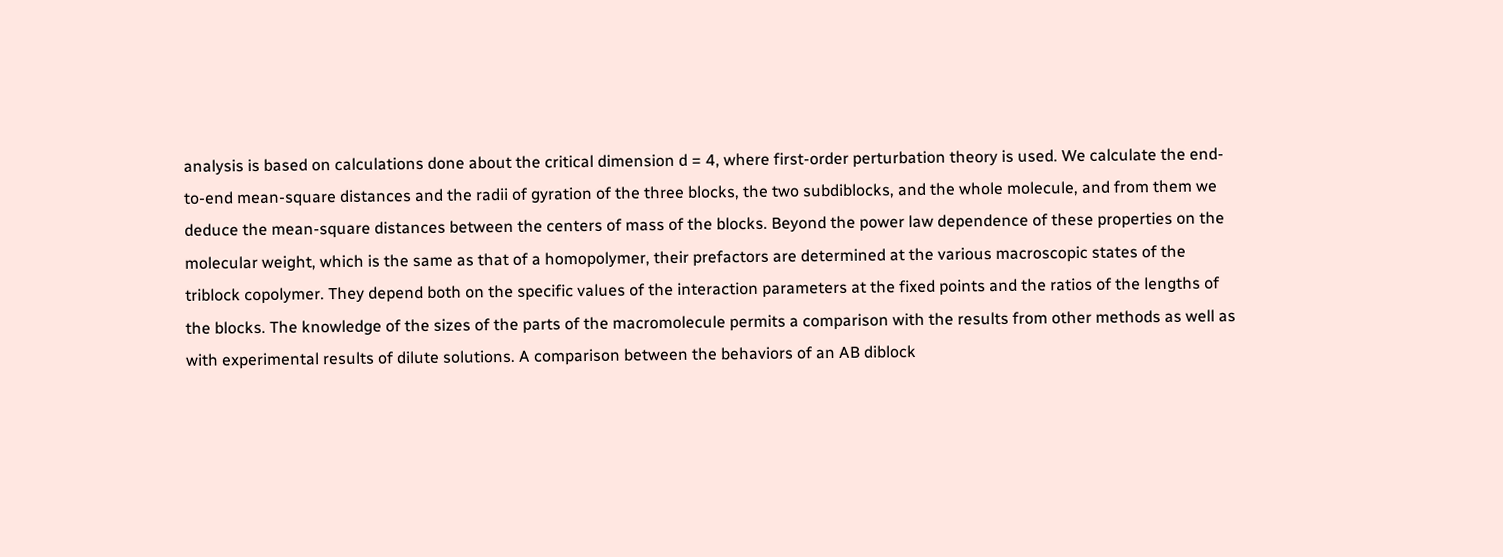analysis is based on calculations done about the critical dimension d = 4, where first-order perturbation theory is used. We calculate the end-to-end mean-square distances and the radii of gyration of the three blocks, the two subdiblocks, and the whole molecule, and from them we deduce the mean-square distances between the centers of mass of the blocks. Beyond the power law dependence of these properties on the molecular weight, which is the same as that of a homopolymer, their prefactors are determined at the various macroscopic states of the triblock copolymer. They depend both on the specific values of the interaction parameters at the fixed points and the ratios of the lengths of the blocks. The knowledge of the sizes of the parts of the macromolecule permits a comparison with the results from other methods as well as with experimental results of dilute solutions. A comparison between the behaviors of an AB diblock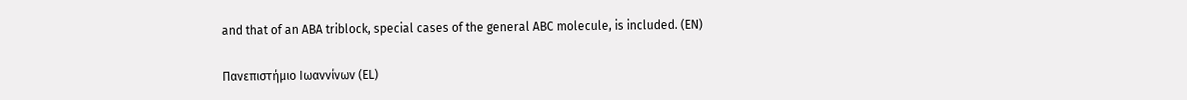and that of an ABA triblock, special cases of the general ABC molecule, is included. (EN)

Πανεπιστήμιο Ιωαννίνων (EL)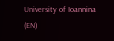University of Ioannina (EN)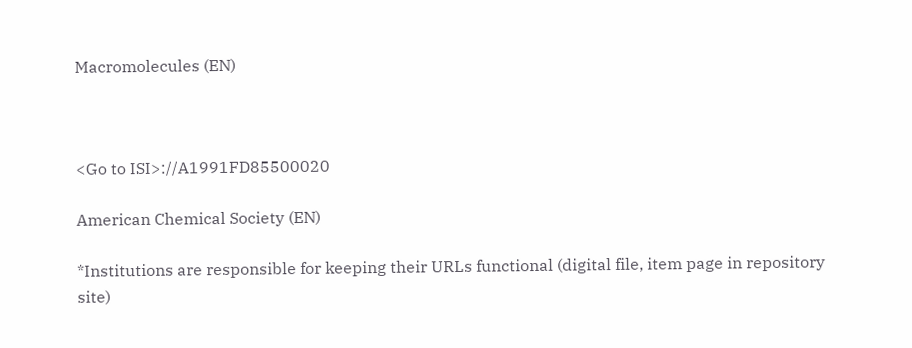Macromolecules (EN)



<Go to ISI>://A1991FD85500020

American Chemical Society (EN)

*Institutions are responsible for keeping their URLs functional (digital file, item page in repository site)